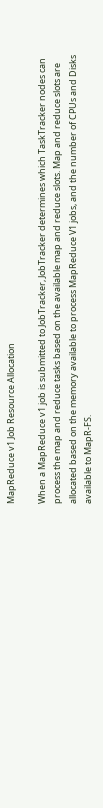MapReduce v1 Job Resource Allocation

When a MapReduce v1 job is submitted to JobTracker, JobTracker determines which TaskTracker nodes can process the map and reduce tasks based on the available map and reduce slots. Map and reduce slots are allocated based on the memory available to process MapReduce V1 jobs, and the number of CPUs and Disks available to MapR-FS.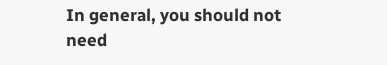In general, you should not need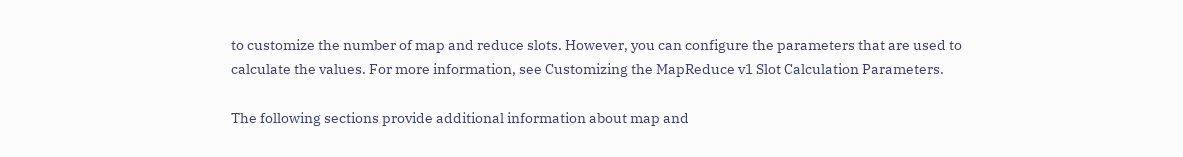to customize the number of map and reduce slots. However, you can configure the parameters that are used to calculate the values. For more information, see Customizing the MapReduce v1 Slot Calculation Parameters.

The following sections provide additional information about map and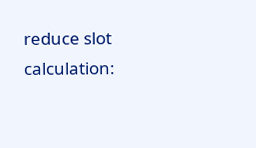reduce slot calculation: